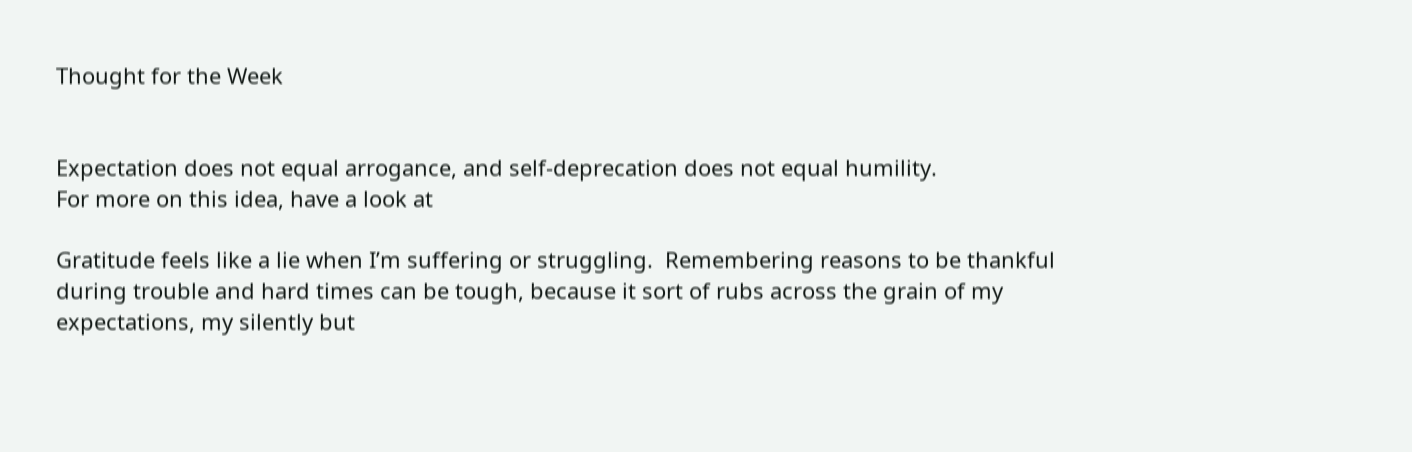Thought for the Week


Expectation does not equal arrogance, and self-deprecation does not equal humility.
For more on this idea, have a look at

Gratitude feels like a lie when I’m suffering or struggling.  Remembering reasons to be thankful during trouble and hard times can be tough, because it sort of rubs across the grain of my expectations, my silently but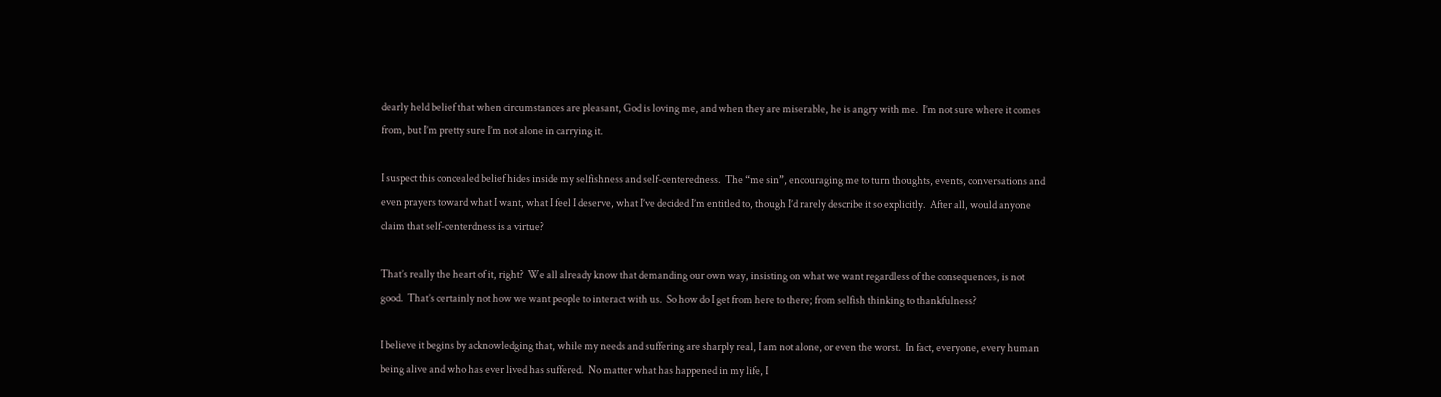dearly held belief that when circumstances are pleasant, God is loving me, and when they are miserable, he is angry with me.  I’m not sure where it comes from, but I’m pretty sure I’m not alone in carrying it.

I suspect this concealed belief hides inside my selfishness and self-centeredness.  The “me sin”, encouraging me to turn thoughts, events, conversations and even prayers toward what I want, what I feel I deserve, what I’ve decided I’m entitled to, though I’d rarely describe it so explicitly.  After all, would anyone claim that self-centerdness is a virtue?

That’s really the heart of it, right?  We all already know that demanding our own way, insisting on what we want regardless of the consequences, is not good.  That’s certainly not how we want people to interact with us.  So how do I get from here to there; from selfish thinking to thankfulness?

I believe it begins by acknowledging that, while my needs and suffering are sharply real, I am not alone, or even the worst.  In fact, everyone, every human being alive and who has ever lived has suffered.  No matter what has happened in my life, I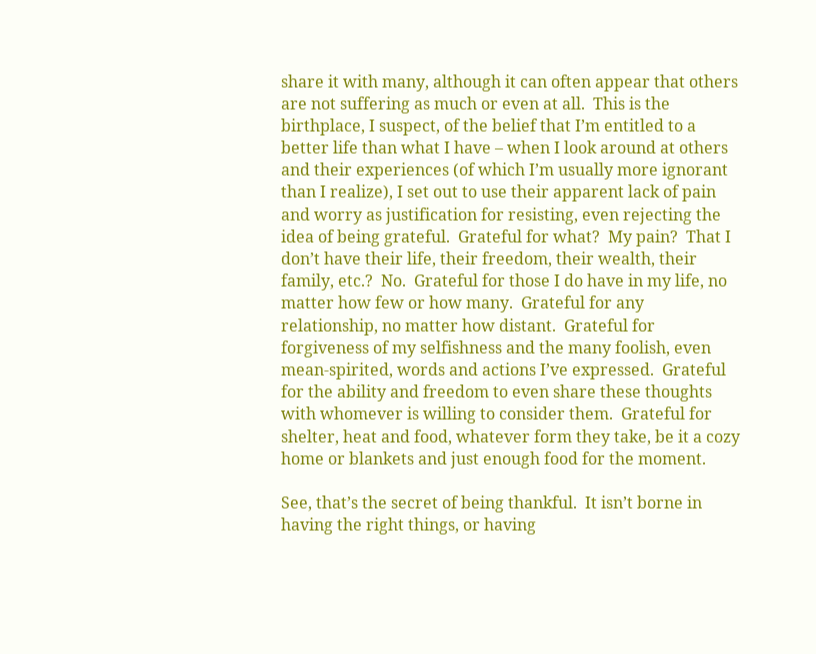share it with many, although it can often appear that others are not suffering as much or even at all.  This is the birthplace, I suspect, of the belief that I’m entitled to a better life than what I have – when I look around at others and their experiences (of which I’m usually more ignorant than I realize), I set out to use their apparent lack of pain and worry as justification for resisting, even rejecting the idea of being grateful.  Grateful for what?  My pain?  That I don’t have their life, their freedom, their wealth, their family, etc.?  No.  Grateful for those I do have in my life, no matter how few or how many.  Grateful for any relationship, no matter how distant.  Grateful for forgiveness of my selfishness and the many foolish, even mean-spirited, words and actions I’ve expressed.  Grateful for the ability and freedom to even share these thoughts with whomever is willing to consider them.  Grateful for shelter, heat and food, whatever form they take, be it a cozy home or blankets and just enough food for the moment.

See, that’s the secret of being thankful.  It isn’t borne in having the right things, or having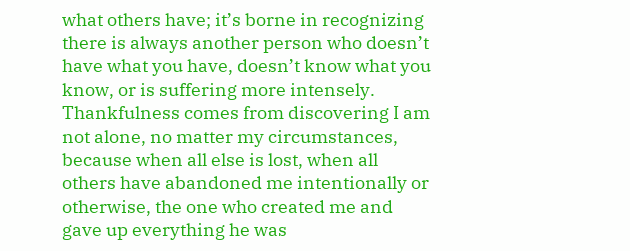what others have; it’s borne in recognizing there is always another person who doesn’t have what you have, doesn’t know what you know, or is suffering more intensely.  Thankfulness comes from discovering I am not alone, no matter my circumstances, because when all else is lost, when all others have abandoned me intentionally or otherwise, the one who created me and gave up everything he was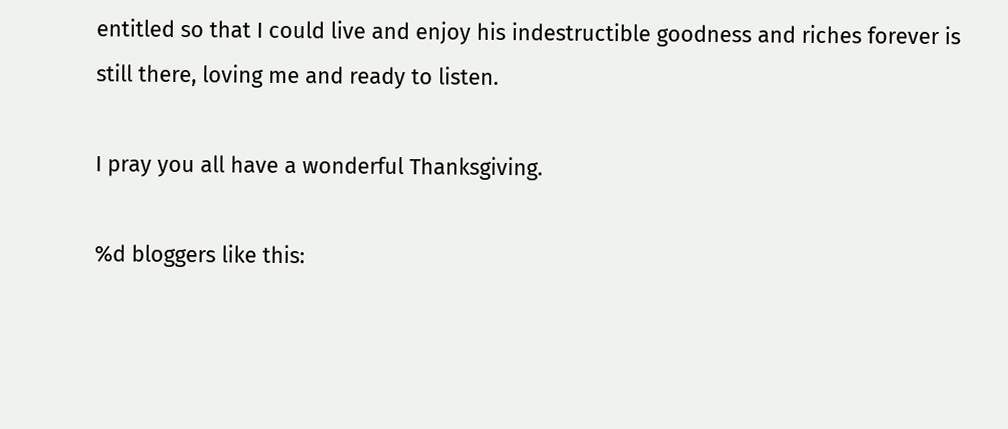entitled so that I could live and enjoy his indestructible goodness and riches forever is still there, loving me and ready to listen.

I pray you all have a wonderful Thanksgiving.

%d bloggers like this: